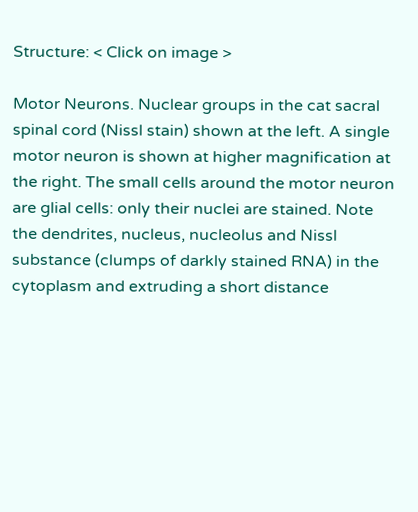Structure: < Click on image >

Motor Neurons. Nuclear groups in the cat sacral spinal cord (Nissl stain) shown at the left. A single motor neuron is shown at higher magnification at the right. The small cells around the motor neuron are glial cells: only their nuclei are stained. Note the dendrites, nucleus, nucleolus and Nissl substance (clumps of darkly stained RNA) in the cytoplasm and extruding a short distance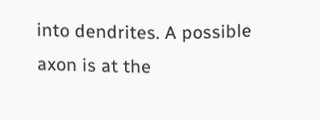into dendrites. A possible axon is at the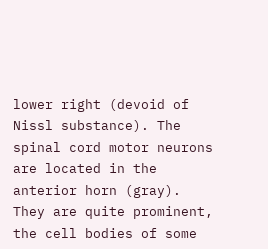lower right (devoid of Nissl substance). The spinal cord motor neurons are located in the anterior horn (gray). They are quite prominent, the cell bodies of some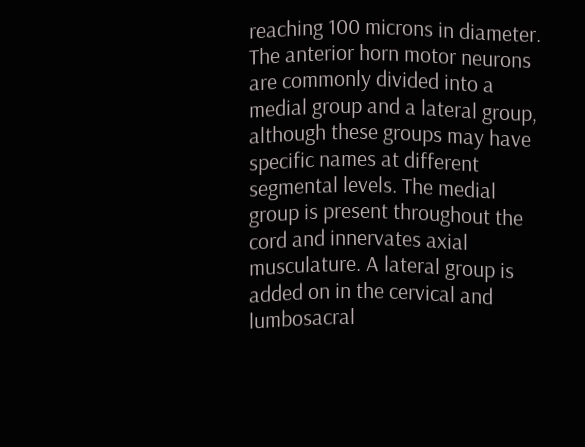reaching 100 microns in diameter. The anterior horn motor neurons are commonly divided into a medial group and a lateral group, although these groups may have specific names at different segmental levels. The medial group is present throughout the cord and innervates axial musculature. A lateral group is added on in the cervical and lumbosacral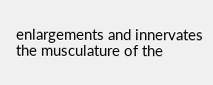enlargements and innervates the musculature of the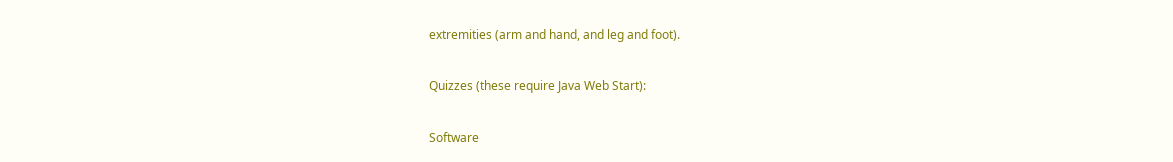extremities (arm and hand, and leg and foot).

Quizzes (these require Java Web Start):

Software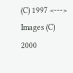(C) 1997 <---> Images (C) 2000